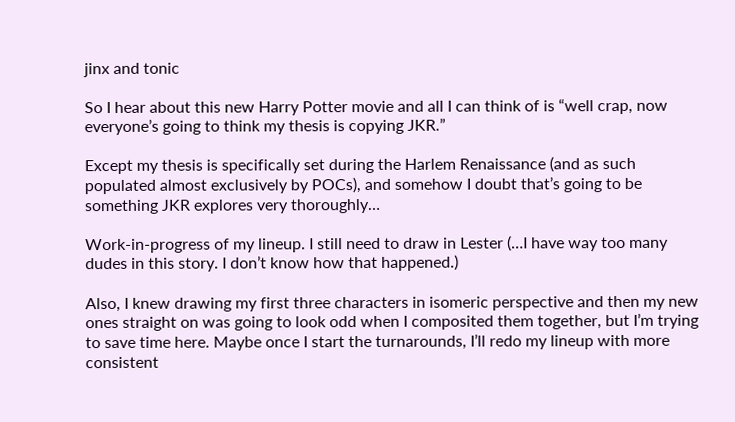jinx and tonic

So I hear about this new Harry Potter movie and all I can think of is “well crap, now everyone’s going to think my thesis is copying JKR.”

Except my thesis is specifically set during the Harlem Renaissance (and as such populated almost exclusively by POCs), and somehow I doubt that’s going to be something JKR explores very thoroughly…

Work-in-progress of my lineup. I still need to draw in Lester (…I have way too many dudes in this story. I don’t know how that happened.)

Also, I knew drawing my first three characters in isomeric perspective and then my new ones straight on was going to look odd when I composited them together, but I’m trying to save time here. Maybe once I start the turnarounds, I’ll redo my lineup with more consistent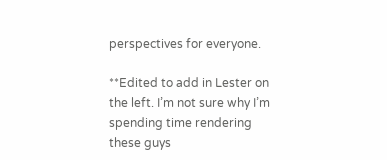perspectives for everyone.

**Edited to add in Lester on the left. I’m not sure why I’m spending time rendering these guys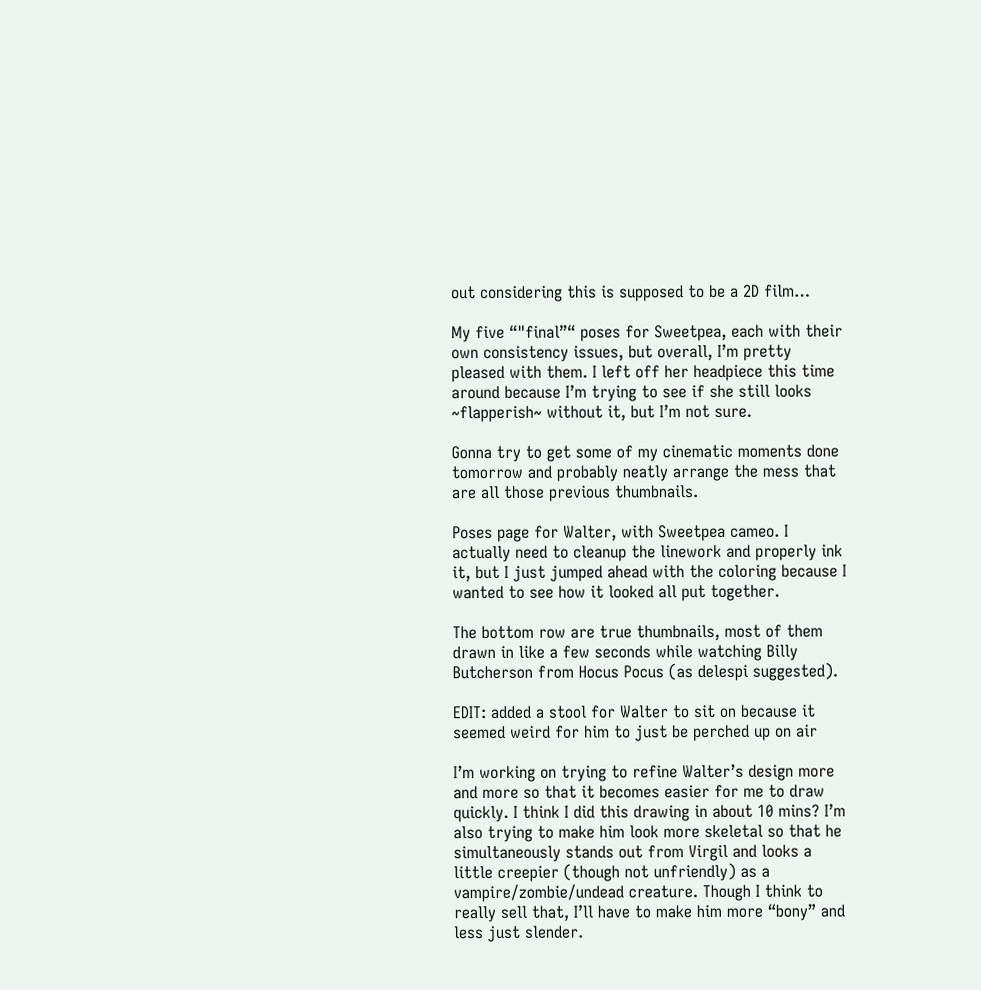out considering this is supposed to be a 2D film…

My five “"final”“ poses for Sweetpea, each with their own consistency issues, but overall, I’m pretty pleased with them. I left off her headpiece this time around because I’m trying to see if she still looks ~flapperish~ without it, but I’m not sure.

Gonna try to get some of my cinematic moments done tomorrow and probably neatly arrange the mess that are all those previous thumbnails.

Poses page for Walter, with Sweetpea cameo. I actually need to cleanup the linework and properly ink it, but I just jumped ahead with the coloring because I wanted to see how it looked all put together.

The bottom row are true thumbnails, most of them drawn in like a few seconds while watching Billy Butcherson from Hocus Pocus (as delespi suggested).

EDIT: added a stool for Walter to sit on because it seemed weird for him to just be perched up on air

I’m working on trying to refine Walter’s design more and more so that it becomes easier for me to draw quickly. I think I did this drawing in about 10 mins? I’m also trying to make him look more skeletal so that he simultaneously stands out from Virgil and looks a little creepier (though not unfriendly) as a vampire/zombie/undead creature. Though I think to really sell that, I’ll have to make him more “bony” and less just slender.